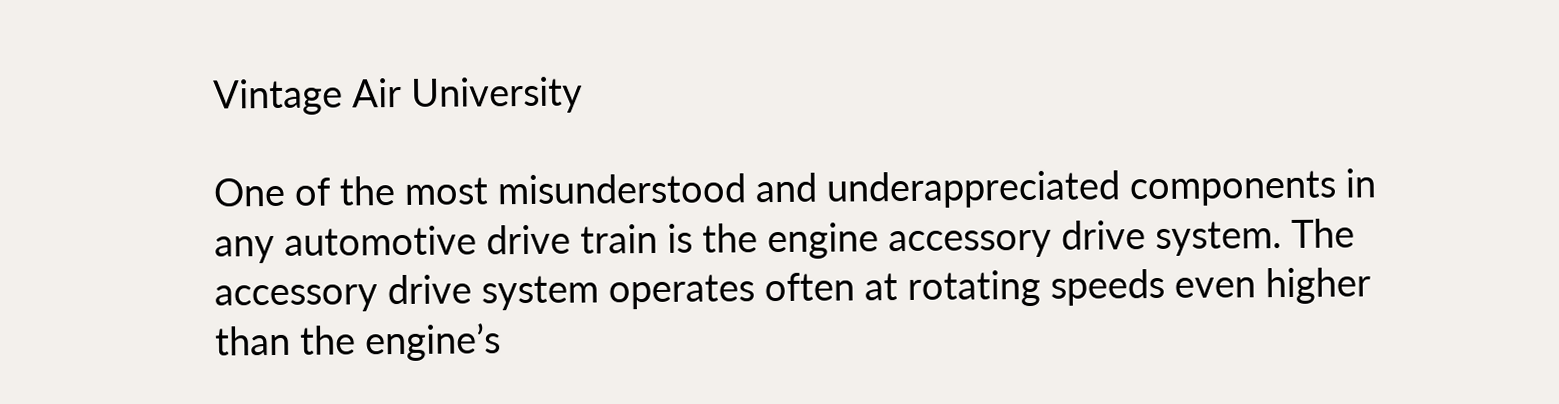Vintage Air University

One of the most misunderstood and underappreciated components in any automotive drive train is the engine accessory drive system. The accessory drive system operates often at rotating speeds even higher than the engine’s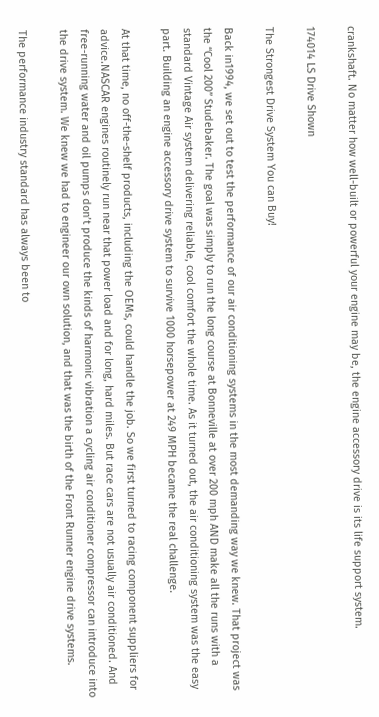crankshaft. No matter how well-built or powerful your engine may be, the engine accessory drive is its life support system.

174014 LS Drive Shown

The Strongest Drive System You can Buy!

Back in1994, we set out to test the performance of our air conditioning systems in the most demanding way we knew. That project was the “Cool 200” Studebaker. The goal was simply to run the long course at Bonneville at over 200 mph AND make all the runs with a standard Vintage Air system delivering reliable, cool comfort the whole time. As it turned out, the air conditioning system was the easy part. Building an engine accessory drive system to survive 1000 horsepower at 249 MPH became the real challenge.

At that time, no off-the-shelf products, including the OEMs, could handle the job. So we first turned to racing component suppliers for advice.NASCAR engines routinely run near that power load and for long, hard miles. But race cars are not usually air conditioned. And free-running water and oil pumps don’t produce the kinds of harmonic vibration a cycling air conditioner compressor can introduce into the drive system. We knew we had to engineer our own solution, and that was the birth of the Front Runner engine drive systems.

The performance industry standard has always been to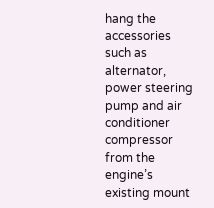hang the accessories such as alternator, power steering pump and air conditioner compressor from the engine’s existing mount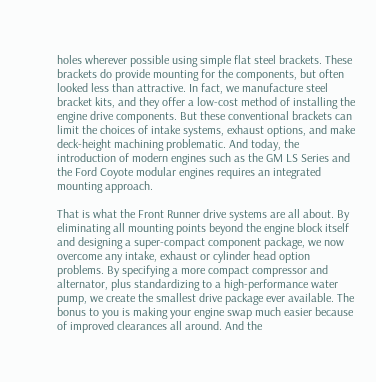holes wherever possible using simple flat steel brackets. These brackets do provide mounting for the components, but often looked less than attractive. In fact, we manufacture steel bracket kits, and they offer a low-cost method of installing the engine drive components. But these conventional brackets can limit the choices of intake systems, exhaust options, and make deck-height machining problematic. And today, the introduction of modern engines such as the GM LS Series and the Ford Coyote modular engines requires an integrated mounting approach.

That is what the Front Runner drive systems are all about. By eliminating all mounting points beyond the engine block itself and designing a super-compact component package, we now overcome any intake, exhaust or cylinder head option problems. By specifying a more compact compressor and alternator, plus standardizing to a high-performance water pump, we create the smallest drive package ever available. The bonus to you is making your engine swap much easier because of improved clearances all around. And the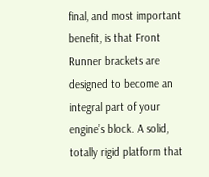final, and most important benefit, is that Front Runner brackets are designed to become an integral part of your engine’s block. A solid, totally rigid platform that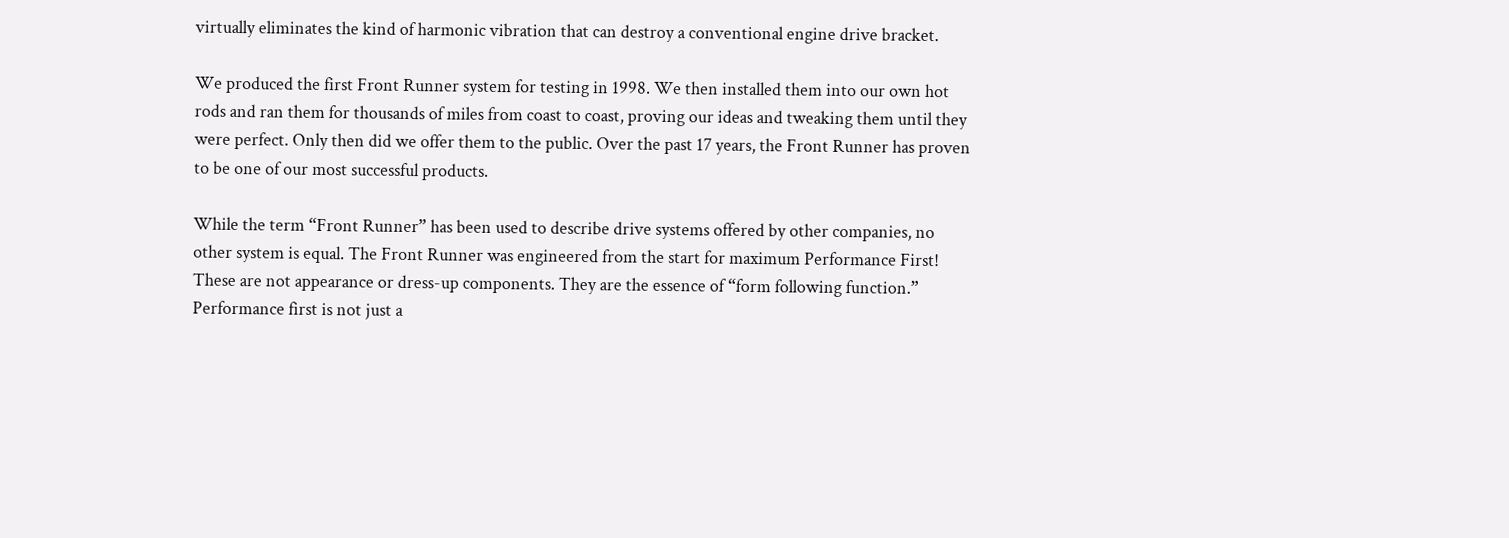virtually eliminates the kind of harmonic vibration that can destroy a conventional engine drive bracket.

We produced the first Front Runner system for testing in 1998. We then installed them into our own hot rods and ran them for thousands of miles from coast to coast, proving our ideas and tweaking them until they were perfect. Only then did we offer them to the public. Over the past 17 years, the Front Runner has proven to be one of our most successful products.

While the term “Front Runner” has been used to describe drive systems offered by other companies, no other system is equal. The Front Runner was engineered from the start for maximum Performance First! These are not appearance or dress-up components. They are the essence of “form following function.” Performance first is not just a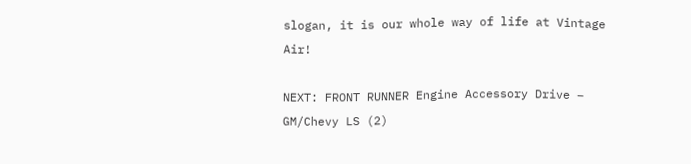slogan, it is our whole way of life at Vintage Air!

NEXT: FRONT RUNNER Engine Accessory Drive – GM/Chevy LS (2)